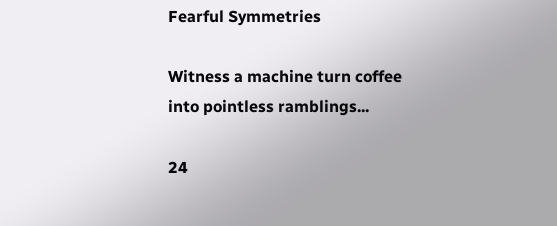Fearful Symmetries

Witness a machine turn coffee into pointless ramblings...

24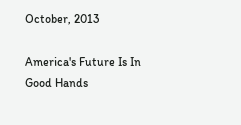October, 2013

America's Future Is In Good Hands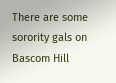There are some sorority gals on Bascom Hill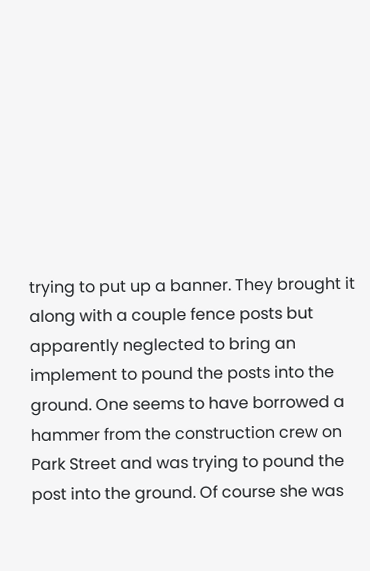trying to put up a banner. They brought it along with a couple fence posts but apparently neglected to bring an implement to pound the posts into the ground. One seems to have borrowed a hammer from the construction crew on Park Street and was trying to pound the post into the ground. Of course she was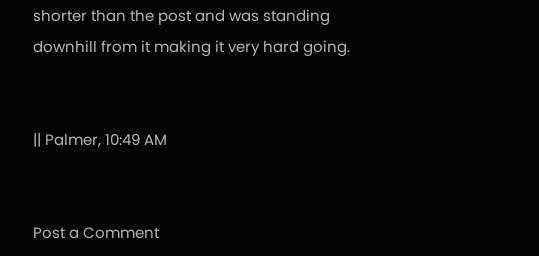shorter than the post and was standing downhill from it making it very hard going.


|| Palmer, 10:49 AM


Post a Comment